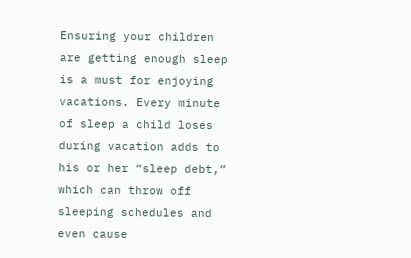Ensuring your children are getting enough sleep is a must for enjoying vacations. Every minute of sleep a child loses during vacation adds to his or her “sleep debt,” which can throw off sleeping schedules and even cause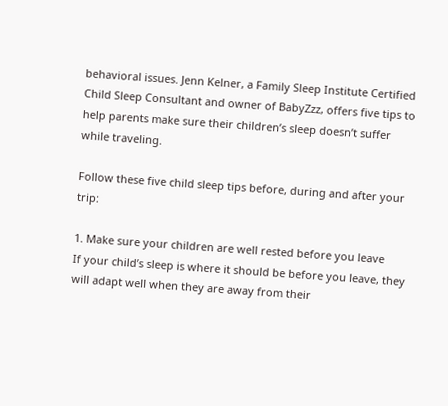behavioral issues. Jenn Kelner, a Family Sleep Institute Certified Child Sleep Consultant and owner of BabyZzz, offers five tips to help parents make sure their children’s sleep doesn’t suffer while traveling.

Follow these five child sleep tips before, during and after your trip:

1. Make sure your children are well rested before you leave
If your child’s sleep is where it should be before you leave, they will adapt well when they are away from their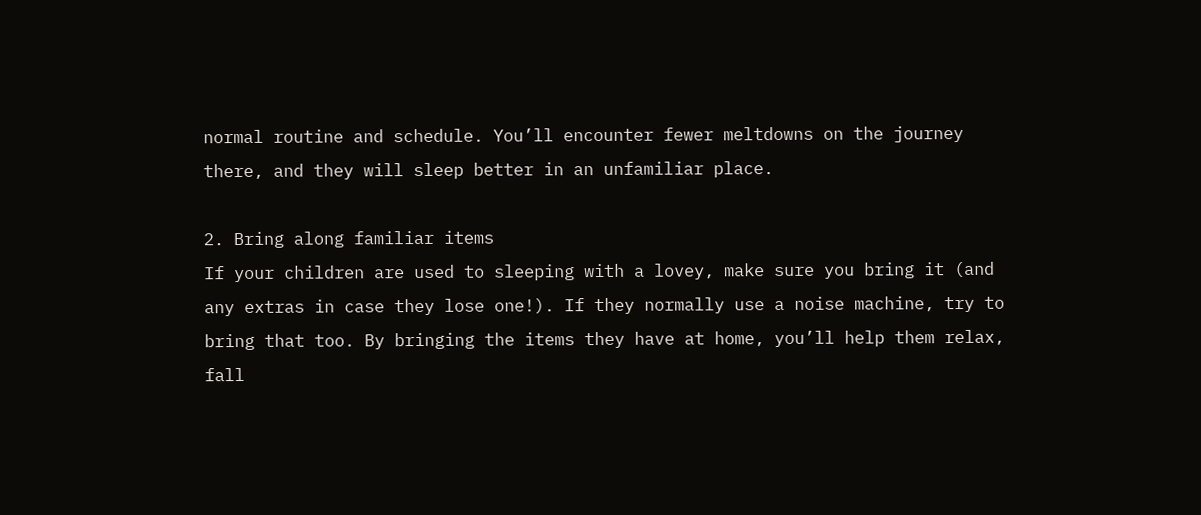normal routine and schedule. You’ll encounter fewer meltdowns on the journey there, and they will sleep better in an unfamiliar place.

2. Bring along familiar items
If your children are used to sleeping with a lovey, make sure you bring it (and any extras in case they lose one!). If they normally use a noise machine, try to bring that too. By bringing the items they have at home, you’ll help them relax, fall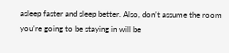asleep faster and sleep better. Also, don’t assume the room you’re going to be staying in will be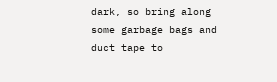dark, so bring along some garbage bags and duct tape to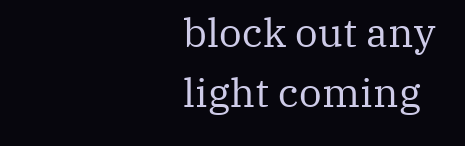block out any light coming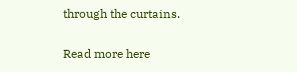through the curtains.

Read more here